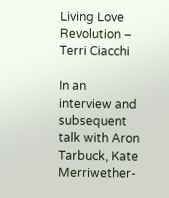Living Love Revolution – Terri Ciacchi

In an interview and subsequent talk with Aron Tarbuck, Kate Merriwether-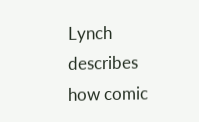Lynch describes how comic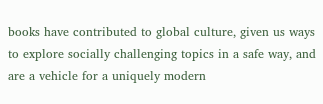books have contributed to global culture, given us ways to explore socially challenging topics in a safe way, and are a vehicle for a uniquely modern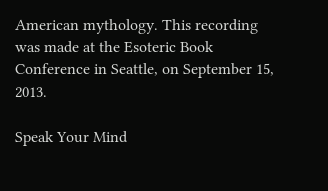American mythology. This recording was made at the Esoteric Book Conference in Seattle, on September 15, 2013.

Speak Your Mind